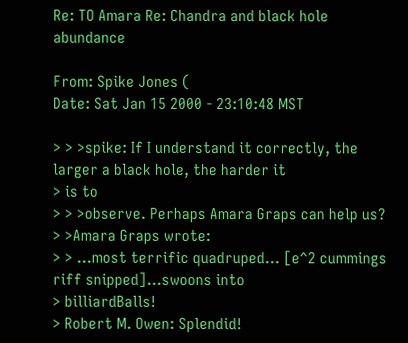Re: TO Amara Re: Chandra and black hole abundance

From: Spike Jones (
Date: Sat Jan 15 2000 - 23:10:48 MST

> > >spike: If I understand it correctly, the larger a black hole, the harder it
> is to
> > >observe. Perhaps Amara Graps can help us?
> >Amara Graps wrote:
> > ...most terrific quadruped... [e^2 cummings riff snipped]...swoons into
> billiardBalls!
> Robert M. Owen: Splendid!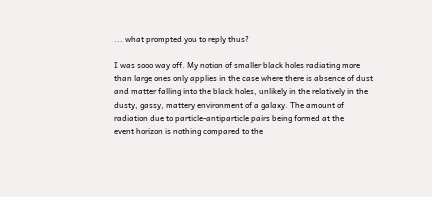... what prompted you to reply thus?

I was sooo way off. My notion of smaller black holes radiating more
than large ones only applies in the case where there is absence of dust
and matter falling into the black holes, unlikely in the relatively in the
dusty, gassy, mattery environment of a galaxy. The amount of
radiation due to particle-antiparticle pairs being formed at the
event horizon is nothing compared to the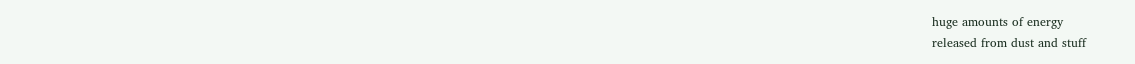huge amounts of energy
released from dust and stuff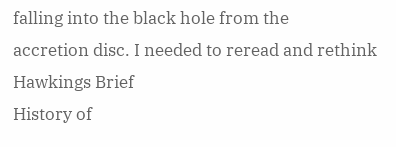falling into the black hole from the
accretion disc. I needed to reread and rethink Hawkings Brief
History of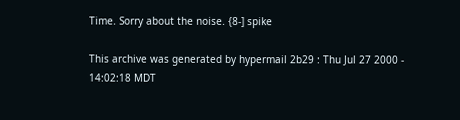Time. Sorry about the noise. {8-] spike

This archive was generated by hypermail 2b29 : Thu Jul 27 2000 - 14:02:18 MDT